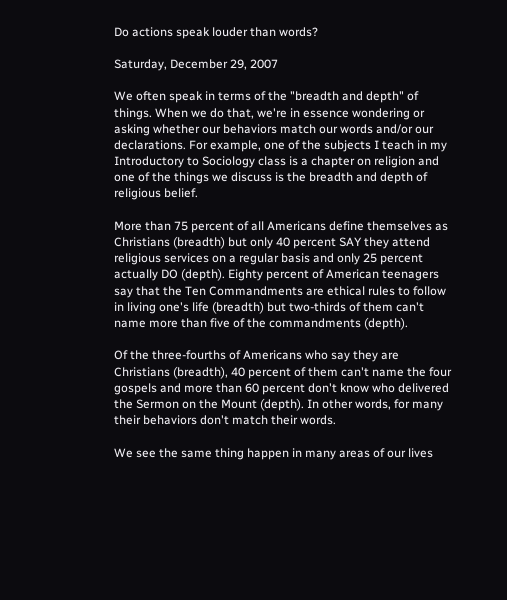Do actions speak louder than words?

Saturday, December 29, 2007

We often speak in terms of the "breadth and depth" of things. When we do that, we're in essence wondering or asking whether our behaviors match our words and/or our declarations. For example, one of the subjects I teach in my Introductory to Sociology class is a chapter on religion and one of the things we discuss is the breadth and depth of religious belief.

More than 75 percent of all Americans define themselves as Christians (breadth) but only 40 percent SAY they attend religious services on a regular basis and only 25 percent actually DO (depth). Eighty percent of American teenagers say that the Ten Commandments are ethical rules to follow in living one's life (breadth) but two-thirds of them can't name more than five of the commandments (depth).

Of the three-fourths of Americans who say they are Christians (breadth), 40 percent of them can't name the four gospels and more than 60 percent don't know who delivered the Sermon on the Mount (depth). In other words, for many their behaviors don't match their words.

We see the same thing happen in many areas of our lives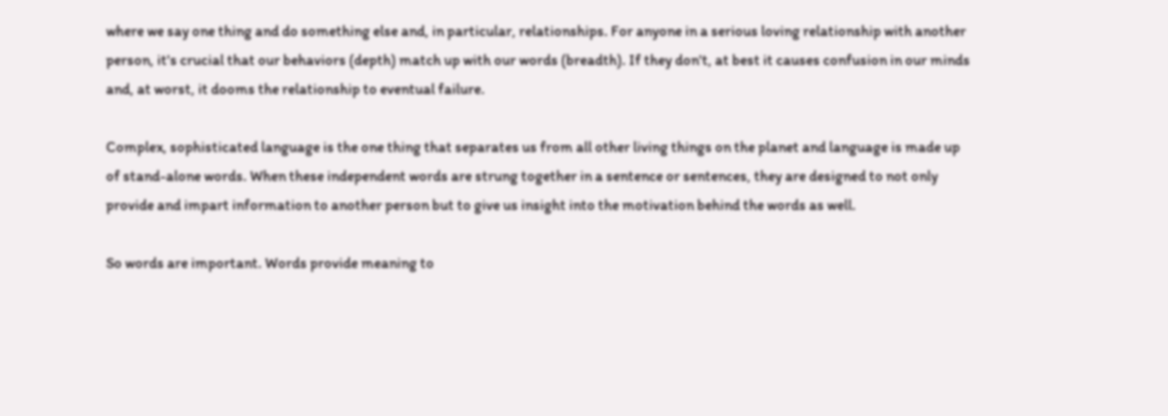where we say one thing and do something else and, in particular, relationships. For anyone in a serious loving relationship with another person, it's crucial that our behaviors (depth) match up with our words (breadth). If they don't, at best it causes confusion in our minds and, at worst, it dooms the relationship to eventual failure.

Complex, sophisticated language is the one thing that separates us from all other living things on the planet and language is made up of stand-alone words. When these independent words are strung together in a sentence or sentences, they are designed to not only provide and impart information to another person but to give us insight into the motivation behind the words as well.

So words are important. Words provide meaning to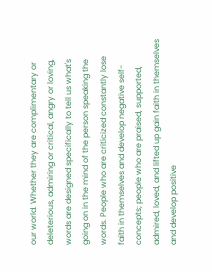our world. Whether they are complimentary or deleterious, admiring or critical, angry or loving, words are designed specifically to tell us what's going on in the mind of the person speaking the words. People who are criticized constantly lose faith in themselves and develop negative self-concepts; people who are praised, supported, admired, loved, and lifted up gain faith in themselves and develop positive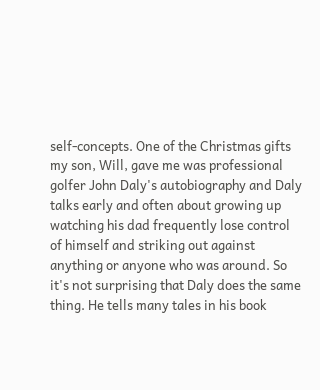self-concepts. One of the Christmas gifts my son, Will, gave me was professional golfer John Daly's autobiography and Daly talks early and often about growing up watching his dad frequently lose control of himself and striking out against anything or anyone who was around. So it's not surprising that Daly does the same thing. He tells many tales in his book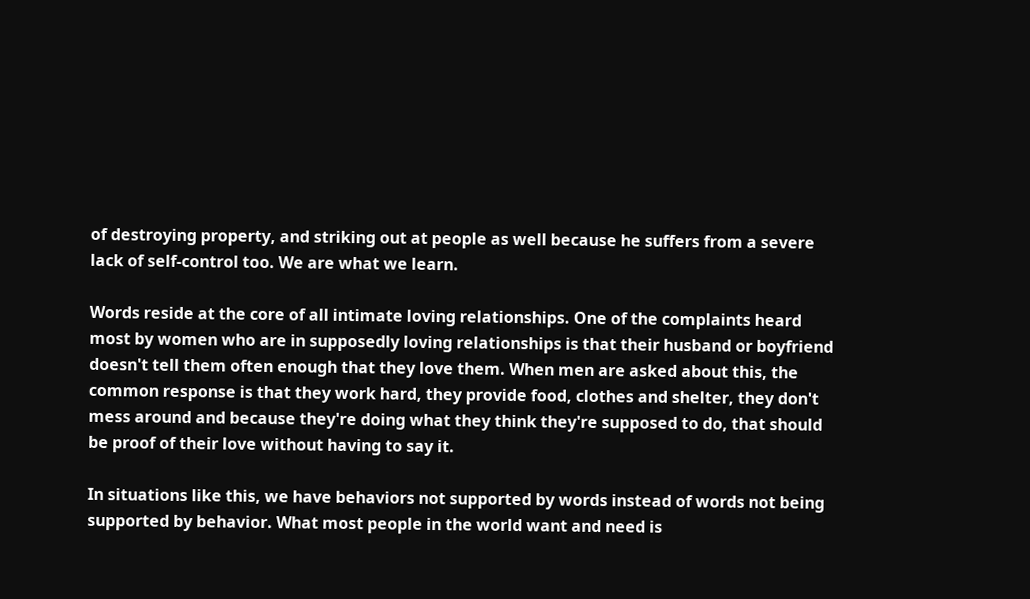of destroying property, and striking out at people as well because he suffers from a severe lack of self-control too. We are what we learn.

Words reside at the core of all intimate loving relationships. One of the complaints heard most by women who are in supposedly loving relationships is that their husband or boyfriend doesn't tell them often enough that they love them. When men are asked about this, the common response is that they work hard, they provide food, clothes and shelter, they don't mess around and because they're doing what they think they're supposed to do, that should be proof of their love without having to say it.

In situations like this, we have behaviors not supported by words instead of words not being supported by behavior. What most people in the world want and need is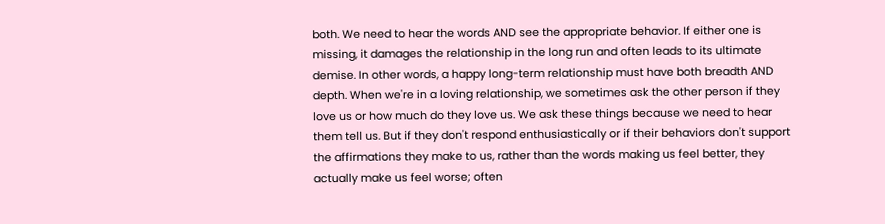both. We need to hear the words AND see the appropriate behavior. If either one is missing, it damages the relationship in the long run and often leads to its ultimate demise. In other words, a happy long-term relationship must have both breadth AND depth. When we're in a loving relationship, we sometimes ask the other person if they love us or how much do they love us. We ask these things because we need to hear them tell us. But if they don't respond enthusiastically or if their behaviors don't support the affirmations they make to us, rather than the words making us feel better, they actually make us feel worse; often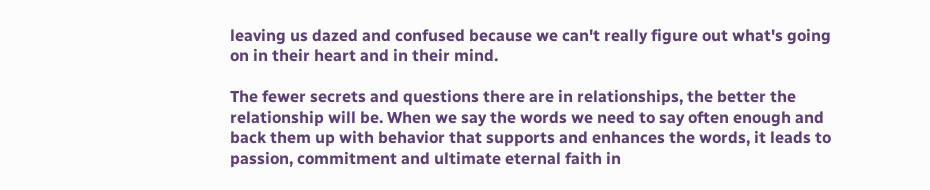leaving us dazed and confused because we can't really figure out what's going on in their heart and in their mind.

The fewer secrets and questions there are in relationships, the better the relationship will be. When we say the words we need to say often enough and back them up with behavior that supports and enhances the words, it leads to passion, commitment and ultimate eternal faith in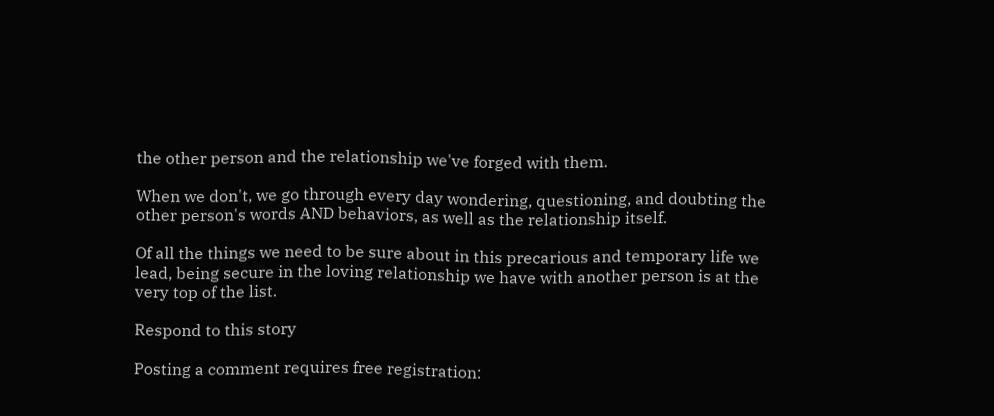the other person and the relationship we've forged with them.

When we don't, we go through every day wondering, questioning, and doubting the other person's words AND behaviors, as well as the relationship itself.

Of all the things we need to be sure about in this precarious and temporary life we lead, being secure in the loving relationship we have with another person is at the very top of the list.

Respond to this story

Posting a comment requires free registration: